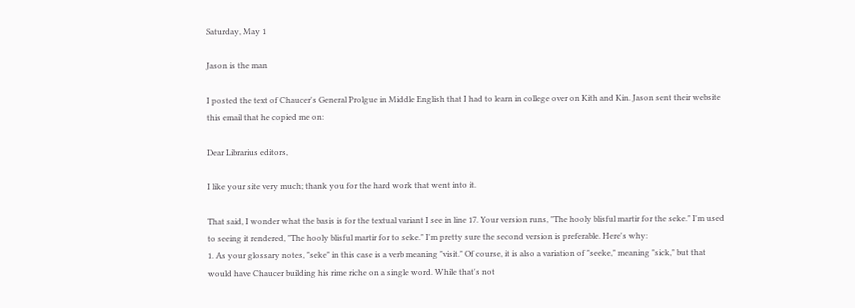Saturday, May 1

Jason is the man

I posted the text of Chaucer's General Prolgue in Middle English that I had to learn in college over on Kith and Kin. Jason sent their website this email that he copied me on:

Dear Librarius editors,

I like your site very much; thank you for the hard work that went into it.

That said, I wonder what the basis is for the textual variant I see in line 17. Your version runs, "The hooly blisful martir for the seke." I'm used to seeing it rendered, "The hooly blisful martir for to seke." I'm pretty sure the second version is preferable. Here's why:
1. As your glossary notes, "seke" in this case is a verb meaning "visit." Of course, it is also a variation of "seeke," meaning "sick," but that would have Chaucer building his rime riche on a single word. While that's not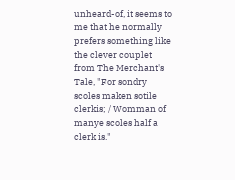unheard-of, it seems to me that he normally prefers something like the clever couplet from The Merchant's Tale, "For sondry scoles maken sotile clerkis; / Womman of manye scoles half a clerk is."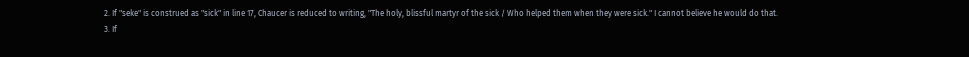2. If "seke" is construed as "sick" in line 17, Chaucer is reduced to writing, "The holy, blissful martyr of the sick / Who helped them when they were sick." I cannot believe he would do that.
3. If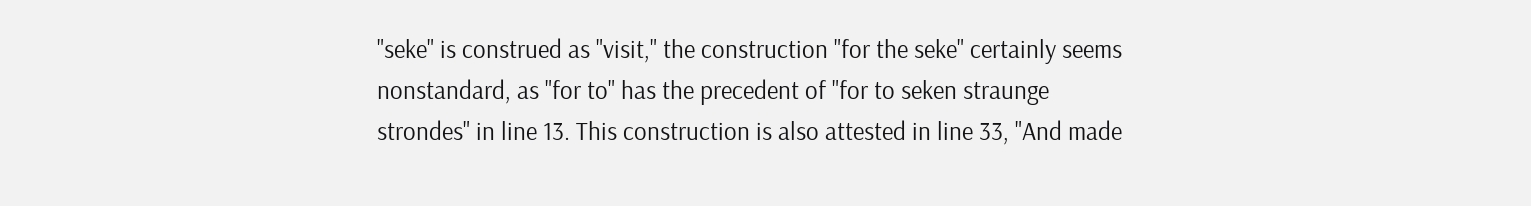"seke" is construed as "visit," the construction "for the seke" certainly seems nonstandard, as "for to" has the precedent of "for to seken straunge strondes" in line 13. This construction is also attested in line 33, "And made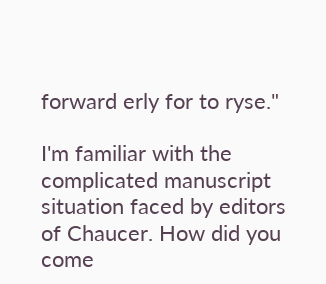forward erly for to ryse."

I'm familiar with the complicated manuscript situation faced by editors of Chaucer. How did you come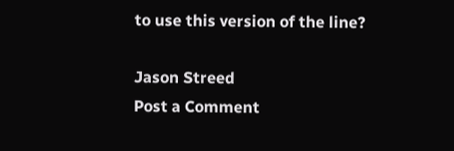to use this version of the line?

Jason Streed
Post a Comment